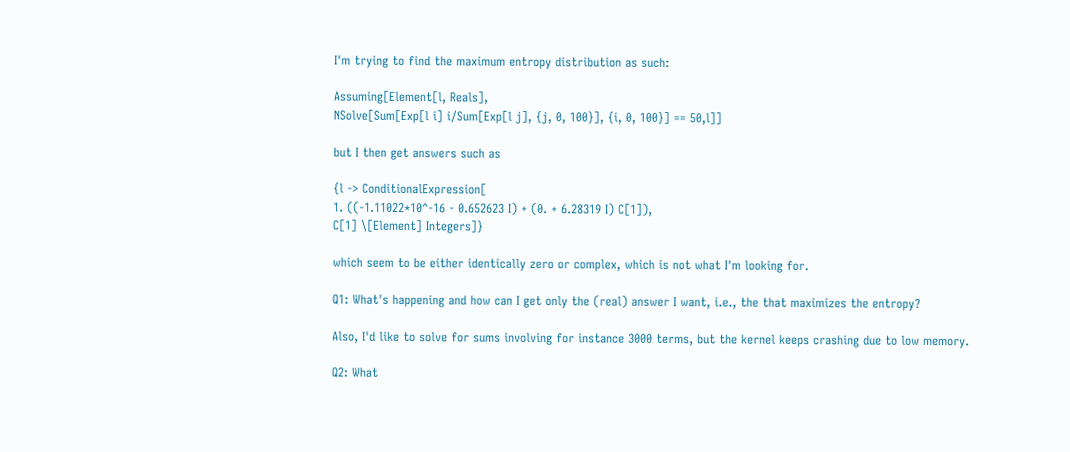I'm trying to find the maximum entropy distribution as such:

Assuming[Element[l, Reals],
NSolve[Sum[Exp[l i] i/Sum[Exp[l j], {j, 0, 100}], {i, 0, 100}] == 50,l]]

but I then get answers such as

{l -> ConditionalExpression[
1. ((-1.11022*10^-16 - 0.652623 I) + (0. + 6.28319 I) C[1]),
C[1] \[Element] Integers]}

which seem to be either identically zero or complex, which is not what I'm looking for.

Q1: What's happening and how can I get only the (real) answer I want, i.e., the that maximizes the entropy?

Also, I'd like to solve for sums involving for instance 3000 terms, but the kernel keeps crashing due to low memory.

Q2: What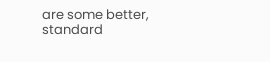are some better, standard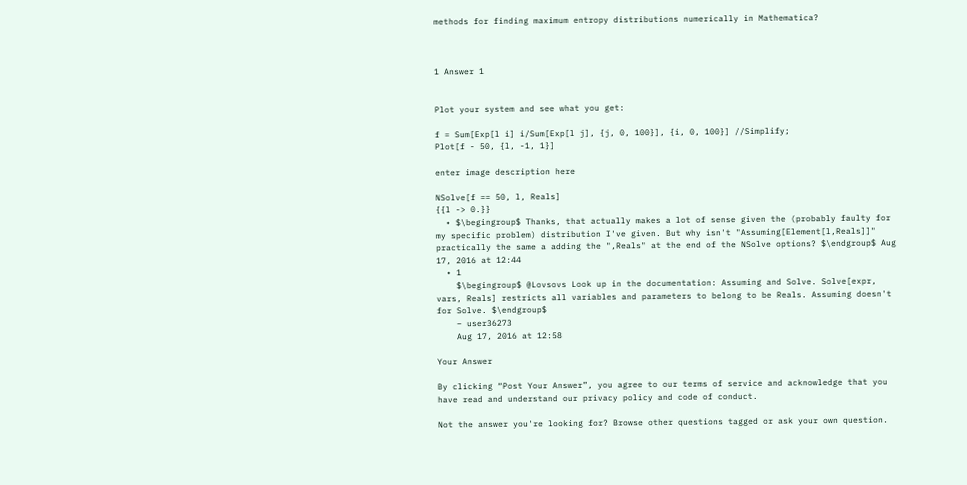methods for finding maximum entropy distributions numerically in Mathematica?



1 Answer 1


Plot your system and see what you get:

f = Sum[Exp[l i] i/Sum[Exp[l j], {j, 0, 100}], {i, 0, 100}] //Simplify;
Plot[f - 50, {l, -1, 1}]

enter image description here

NSolve[f == 50, l, Reals]
{{l -> 0.}}
  • $\begingroup$ Thanks, that actually makes a lot of sense given the (probably faulty for my specific problem) distribution I've given. But why isn't "Assuming[Element[l,Reals]]" practically the same a adding the ",Reals" at the end of the NSolve options? $\endgroup$ Aug 17, 2016 at 12:44
  • 1
    $\begingroup$ @Lovsovs Look up in the documentation: Assuming and Solve. Solve[expr, vars, Reals] restricts all variables and parameters to belong to be Reals. Assuming doesn't for Solve. $\endgroup$
    – user36273
    Aug 17, 2016 at 12:58

Your Answer

By clicking “Post Your Answer”, you agree to our terms of service and acknowledge that you have read and understand our privacy policy and code of conduct.

Not the answer you're looking for? Browse other questions tagged or ask your own question.